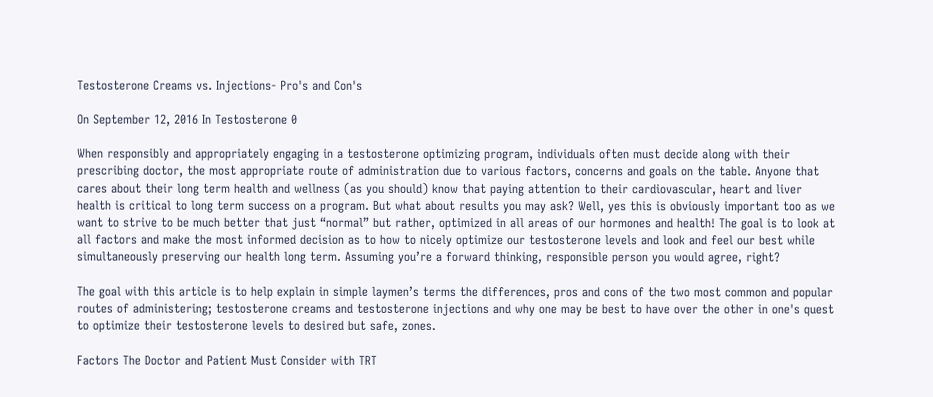Testosterone Creams vs. Injections- Pro's and Con's

On September 12, 2016 In Testosterone 0

When responsibly and appropriately engaging in a testosterone optimizing program, individuals often must decide along with their prescribing doctor, the most appropriate route of administration due to various factors, concerns and goals on the table. Anyone that cares about their long term health and wellness (as you should) know that paying attention to their cardiovascular, heart and liver health is critical to long term success on a program. But what about results you may ask? Well, yes this is obviously important too as we want to strive to be much better that just “normal” but rather, optimized in all areas of our hormones and health! The goal is to look at all factors and make the most informed decision as to how to nicely optimize our testosterone levels and look and feel our best while simultaneously preserving our health long term. Assuming you’re a forward thinking, responsible person you would agree, right?

The goal with this article is to help explain in simple laymen’s terms the differences, pros and cons of the two most common and popular routes of administering; testosterone creams and testosterone injections and why one may be best to have over the other in one's quest to optimize their testosterone levels to desired but safe, zones.

Factors The Doctor and Patient Must Consider with TRT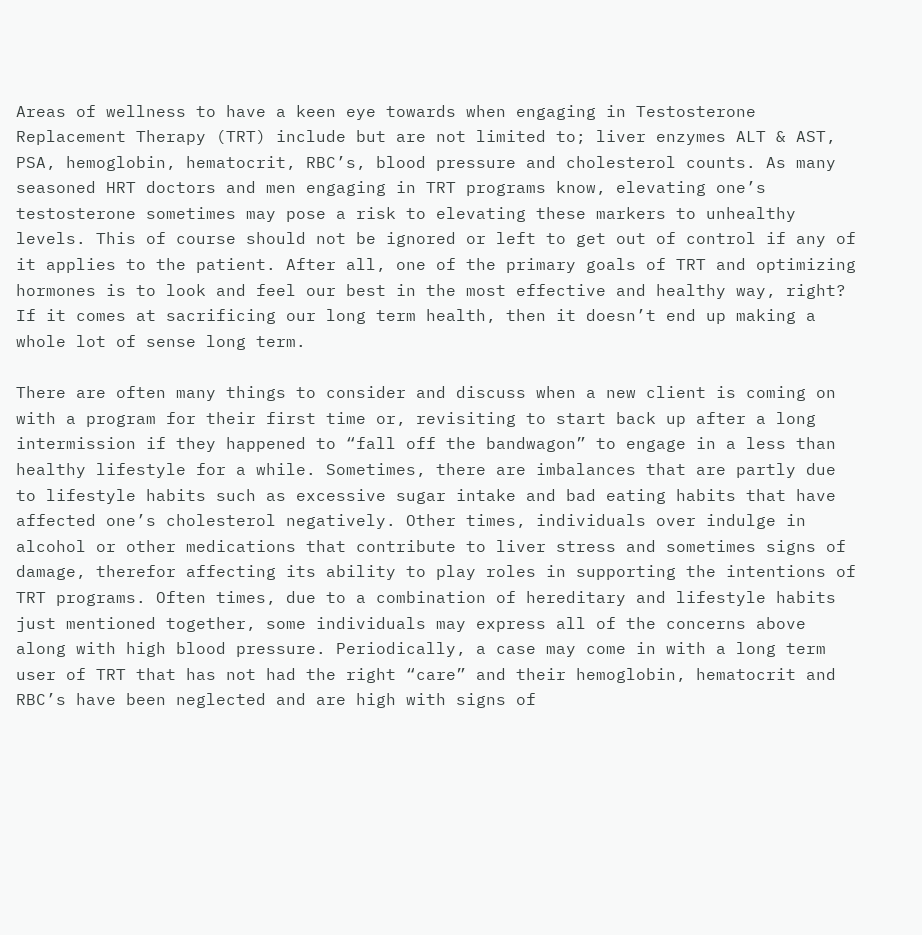Areas of wellness to have a keen eye towards when engaging in Testosterone Replacement Therapy (TRT) include but are not limited to; liver enzymes ALT & AST, PSA, hemoglobin, hematocrit, RBC’s, blood pressure and cholesterol counts. As many seasoned HRT doctors and men engaging in TRT programs know, elevating one’s testosterone sometimes may pose a risk to elevating these markers to unhealthy levels. This of course should not be ignored or left to get out of control if any of it applies to the patient. After all, one of the primary goals of TRT and optimizing hormones is to look and feel our best in the most effective and healthy way, right? If it comes at sacrificing our long term health, then it doesn’t end up making a whole lot of sense long term.

There are often many things to consider and discuss when a new client is coming on with a program for their first time or, revisiting to start back up after a long intermission if they happened to “fall off the bandwagon” to engage in a less than healthy lifestyle for a while. Sometimes, there are imbalances that are partly due to lifestyle habits such as excessive sugar intake and bad eating habits that have affected one’s cholesterol negatively. Other times, individuals over indulge in alcohol or other medications that contribute to liver stress and sometimes signs of damage, therefor affecting its ability to play roles in supporting the intentions of TRT programs. Often times, due to a combination of hereditary and lifestyle habits just mentioned together, some individuals may express all of the concerns above along with high blood pressure. Periodically, a case may come in with a long term user of TRT that has not had the right “care” and their hemoglobin, hematocrit and RBC’s have been neglected and are high with signs of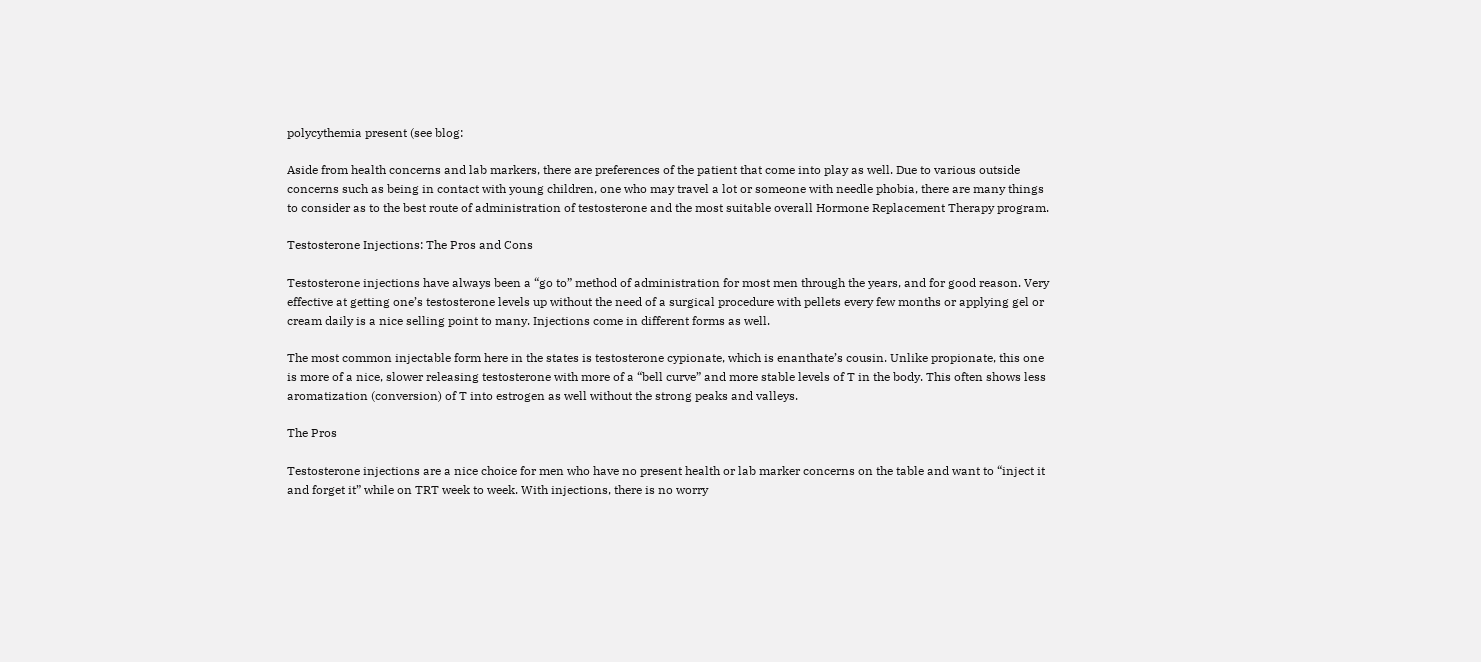polycythemia present (see blog:

Aside from health concerns and lab markers, there are preferences of the patient that come into play as well. Due to various outside concerns such as being in contact with young children, one who may travel a lot or someone with needle phobia, there are many things to consider as to the best route of administration of testosterone and the most suitable overall Hormone Replacement Therapy program.

Testosterone Injections: The Pros and Cons

Testosterone injections have always been a “go to” method of administration for most men through the years, and for good reason. Very effective at getting one’s testosterone levels up without the need of a surgical procedure with pellets every few months or applying gel or cream daily is a nice selling point to many. Injections come in different forms as well.

The most common injectable form here in the states is testosterone cypionate, which is enanthate’s cousin. Unlike propionate, this one is more of a nice, slower releasing testosterone with more of a “bell curve” and more stable levels of T in the body. This often shows less aromatization (conversion) of T into estrogen as well without the strong peaks and valleys.

The Pros

Testosterone injections are a nice choice for men who have no present health or lab marker concerns on the table and want to “inject it and forget it” while on TRT week to week. With injections, there is no worry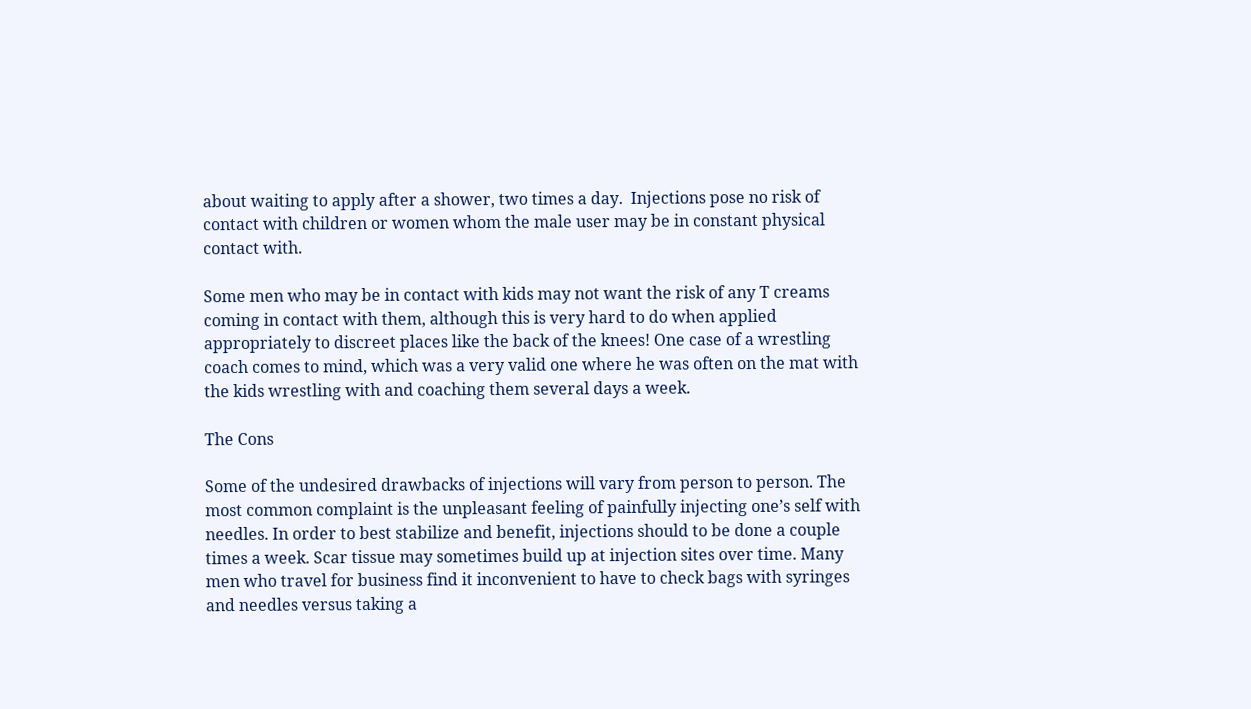about waiting to apply after a shower, two times a day.  Injections pose no risk of contact with children or women whom the male user may be in constant physical contact with.

Some men who may be in contact with kids may not want the risk of any T creams coming in contact with them, although this is very hard to do when applied appropriately to discreet places like the back of the knees! One case of a wrestling coach comes to mind, which was a very valid one where he was often on the mat with the kids wrestling with and coaching them several days a week.

The Cons

Some of the undesired drawbacks of injections will vary from person to person. The most common complaint is the unpleasant feeling of painfully injecting one’s self with needles. In order to best stabilize and benefit, injections should to be done a couple times a week. Scar tissue may sometimes build up at injection sites over time. Many men who travel for business find it inconvenient to have to check bags with syringes and needles versus taking a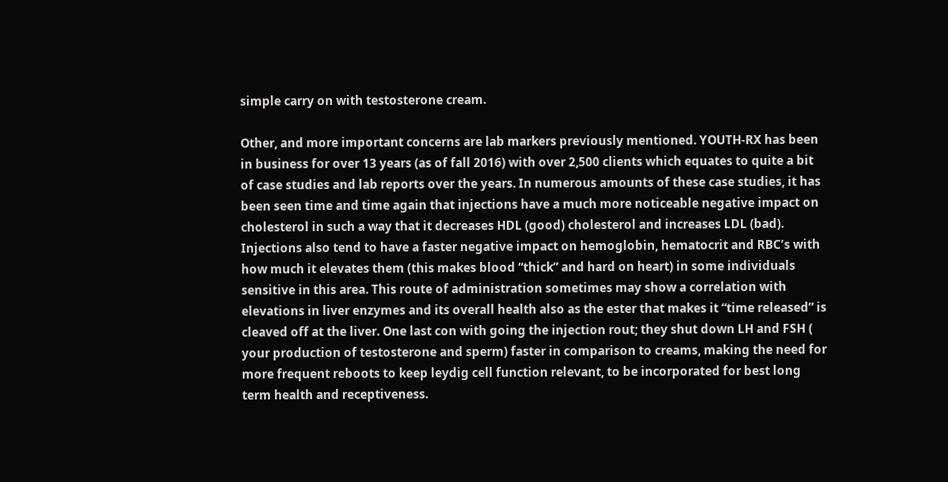simple carry on with testosterone cream.

Other, and more important concerns are lab markers previously mentioned. YOUTH-RX has been in business for over 13 years (as of fall 2016) with over 2,500 clients which equates to quite a bit of case studies and lab reports over the years. In numerous amounts of these case studies, it has been seen time and time again that injections have a much more noticeable negative impact on cholesterol in such a way that it decreases HDL (good) cholesterol and increases LDL (bad). Injections also tend to have a faster negative impact on hemoglobin, hematocrit and RBC’s with how much it elevates them (this makes blood “thick” and hard on heart) in some individuals sensitive in this area. This route of administration sometimes may show a correlation with elevations in liver enzymes and its overall health also as the ester that makes it “time released” is cleaved off at the liver. One last con with going the injection rout; they shut down LH and FSH ( your production of testosterone and sperm) faster in comparison to creams, making the need for more frequent reboots to keep leydig cell function relevant, to be incorporated for best long term health and receptiveness.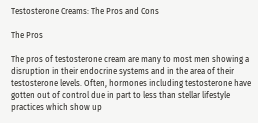Testosterone Creams: The Pros and Cons

The Pros

The pros of testosterone cream are many to most men showing a disruption in their endocrine systems and in the area of their testosterone levels. Often, hormones including testosterone have gotten out of control due in part to less than stellar lifestyle practices which show up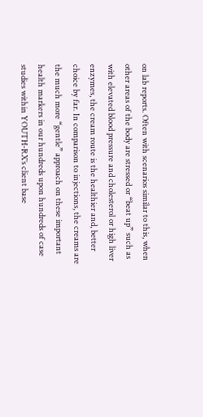on lab reports. Often with scenarios similar to this, when other areas of the body are stressed or “beat up” such as with elevated blood pressure and cholesterol or high liver enzymes, the cream route is the healthier and, better choice by far. In comparison to injections, the creams are the much more “gentle” approach on these important health markers in our hundreds upon hundreds of case studies within YOUTH-RX’s client base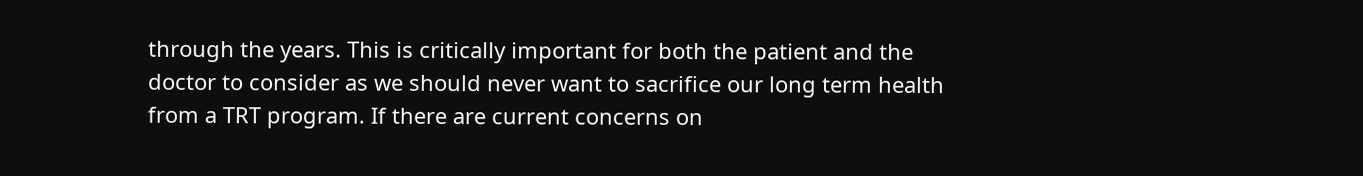through the years. This is critically important for both the patient and the doctor to consider as we should never want to sacrifice our long term health from a TRT program. If there are current concerns on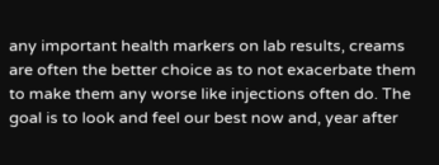any important health markers on lab results, creams are often the better choice as to not exacerbate them to make them any worse like injections often do. The goal is to look and feel our best now and, year after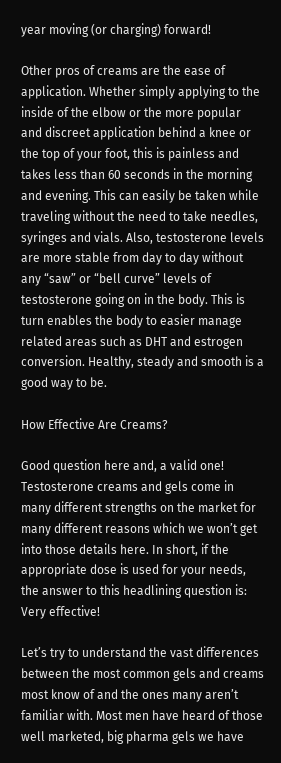year moving (or charging) forward!

Other pros of creams are the ease of application. Whether simply applying to the inside of the elbow or the more popular and discreet application behind a knee or the top of your foot, this is painless and takes less than 60 seconds in the morning and evening. This can easily be taken while traveling without the need to take needles, syringes and vials. Also, testosterone levels are more stable from day to day without any “saw” or “bell curve” levels of testosterone going on in the body. This is turn enables the body to easier manage related areas such as DHT and estrogen conversion. Healthy, steady and smooth is a good way to be.

How Effective Are Creams?

Good question here and, a valid one! Testosterone creams and gels come in many different strengths on the market for many different reasons which we won’t get into those details here. In short, if the appropriate dose is used for your needs, the answer to this headlining question is: Very effective!

Let’s try to understand the vast differences between the most common gels and creams most know of and the ones many aren’t familiar with. Most men have heard of those well marketed, big pharma gels we have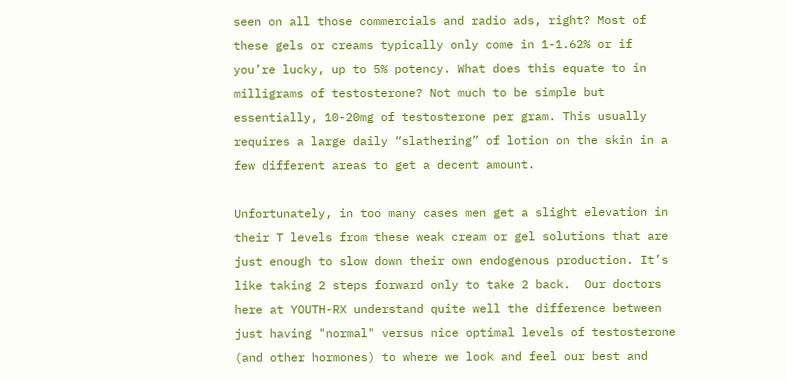seen on all those commercials and radio ads, right? Most of these gels or creams typically only come in 1-1.62% or if you’re lucky, up to 5% potency. What does this equate to in milligrams of testosterone? Not much to be simple but essentially, 10-20mg of testosterone per gram. This usually requires a large daily “slathering” of lotion on the skin in a few different areas to get a decent amount.

Unfortunately, in too many cases men get a slight elevation in their T levels from these weak cream or gel solutions that are just enough to slow down their own endogenous production. It’s like taking 2 steps forward only to take 2 back.  Our doctors here at YOUTH-RX understand quite well the difference between just having "normal" versus nice optimal levels of testosterone (and other hormones) to where we look and feel our best and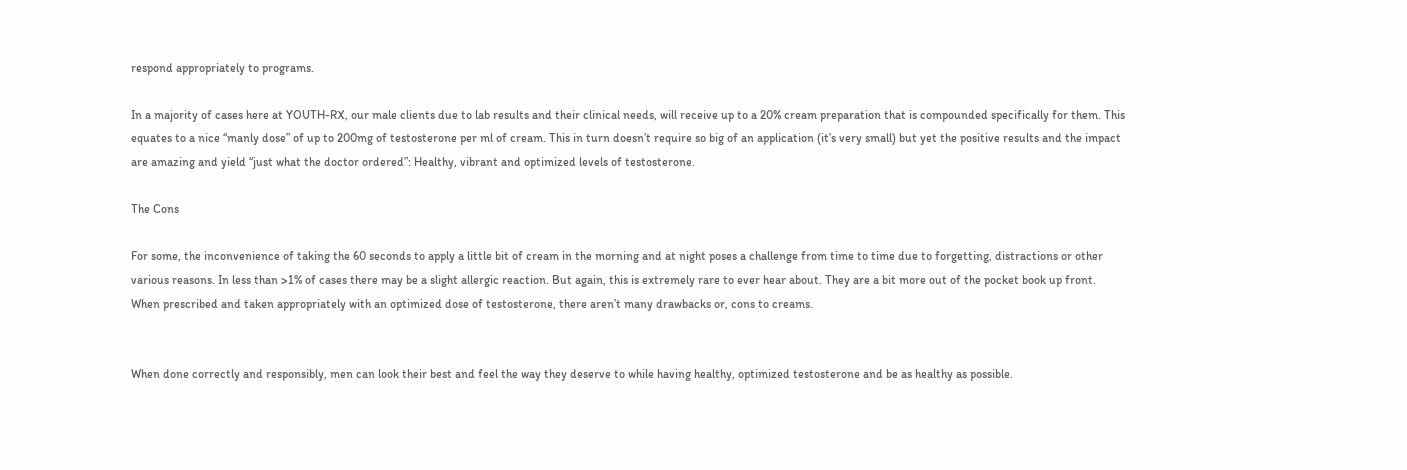respond appropriately to programs.

In a majority of cases here at YOUTH-RX, our male clients due to lab results and their clinical needs, will receive up to a 20% cream preparation that is compounded specifically for them. This equates to a nice “manly dose” of up to 200mg of testosterone per ml of cream. This in turn doesn’t require so big of an application (it’s very small) but yet the positive results and the impact are amazing and yield “just what the doctor ordered”: Healthy, vibrant and optimized levels of testosterone.

The Cons

For some, the inconvenience of taking the 60 seconds to apply a little bit of cream in the morning and at night poses a challenge from time to time due to forgetting, distractions or other various reasons. In less than >1% of cases there may be a slight allergic reaction. But again, this is extremely rare to ever hear about. They are a bit more out of the pocket book up front. When prescribed and taken appropriately with an optimized dose of testosterone, there aren’t many drawbacks or, cons to creams.


When done correctly and responsibly, men can look their best and feel the way they deserve to while having healthy, optimized testosterone and be as healthy as possible.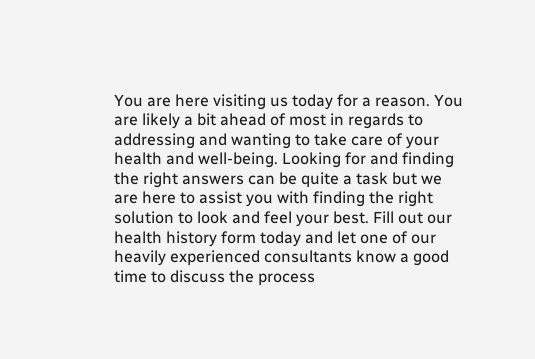You are here visiting us today for a reason. You are likely a bit ahead of most in regards to addressing and wanting to take care of your health and well-being. Looking for and finding the right answers can be quite a task but we are here to assist you with finding the right solution to look and feel your best. Fill out our health history form today and let one of our heavily experienced consultants know a good time to discuss the process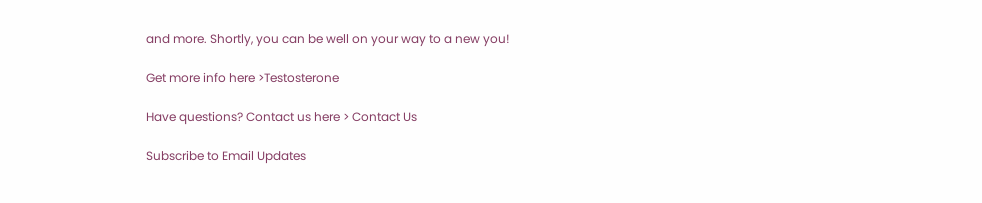and more. Shortly, you can be well on your way to a new you!

Get more info here >Testosterone

Have questions? Contact us here > Contact Us

Subscribe to Email Updates